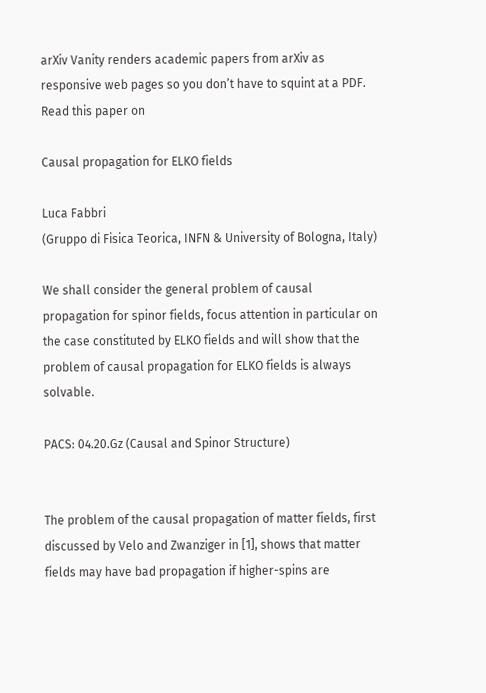arXiv Vanity renders academic papers from arXiv as responsive web pages so you don’t have to squint at a PDF. Read this paper on

Causal propagation for ELKO fields

Luca Fabbri
(Gruppo di Fisica Teorica, INFN & University of Bologna, Italy)

We shall consider the general problem of causal propagation for spinor fields, focus attention in particular on the case constituted by ELKO fields and will show that the problem of causal propagation for ELKO fields is always solvable.

PACS: 04.20.Gz (Causal and Spinor Structure)


The problem of the causal propagation of matter fields, first discussed by Velo and Zwanziger in [1], shows that matter fields may have bad propagation if higher-spins are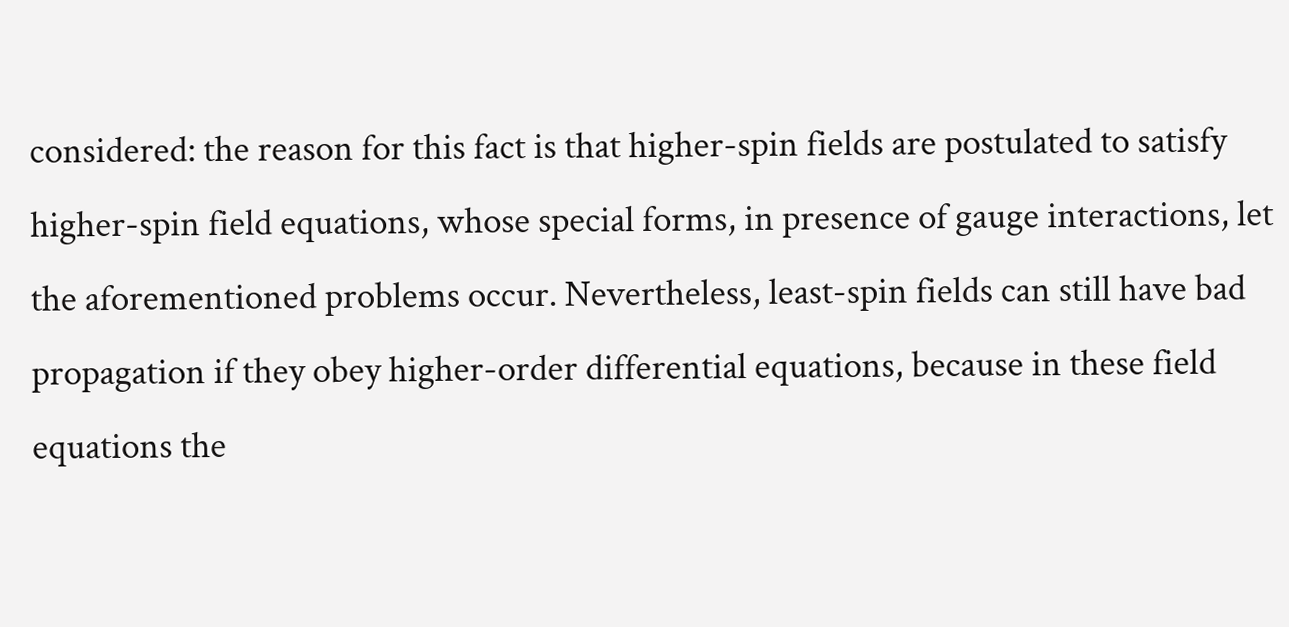considered: the reason for this fact is that higher-spin fields are postulated to satisfy higher-spin field equations, whose special forms, in presence of gauge interactions, let the aforementioned problems occur. Nevertheless, least-spin fields can still have bad propagation if they obey higher-order differential equations, because in these field equations the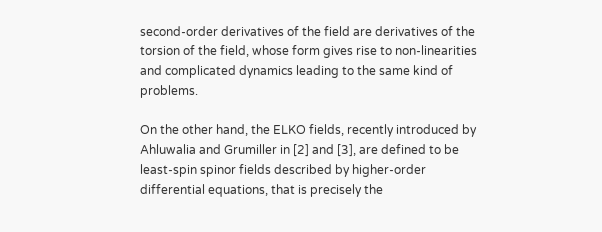second-order derivatives of the field are derivatives of the torsion of the field, whose form gives rise to non-linearities and complicated dynamics leading to the same kind of problems.

On the other hand, the ELKO fields, recently introduced by Ahluwalia and Grumiller in [2] and [3], are defined to be least-spin spinor fields described by higher-order differential equations, that is precisely the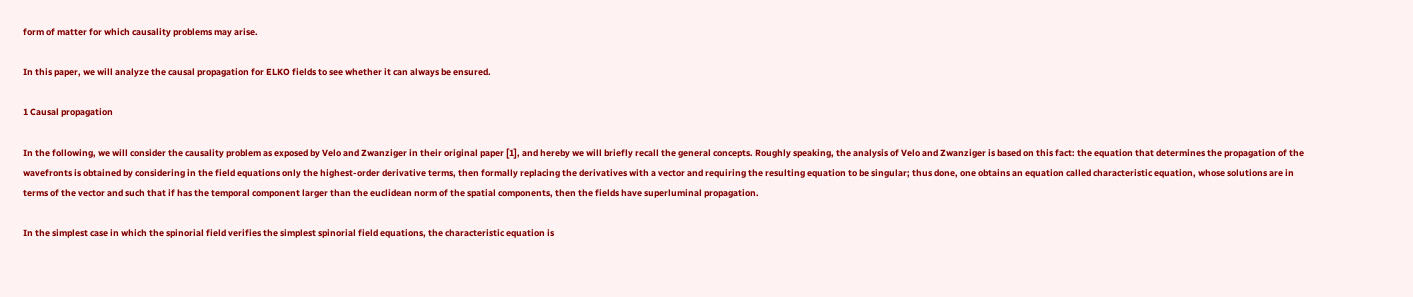form of matter for which causality problems may arise.

In this paper, we will analyze the causal propagation for ELKO fields to see whether it can always be ensured.

1 Causal propagation

In the following, we will consider the causality problem as exposed by Velo and Zwanziger in their original paper [1], and hereby we will briefly recall the general concepts. Roughly speaking, the analysis of Velo and Zwanziger is based on this fact: the equation that determines the propagation of the wavefronts is obtained by considering in the field equations only the highest-order derivative terms, then formally replacing the derivatives with a vector and requiring the resulting equation to be singular; thus done, one obtains an equation called characteristic equation, whose solutions are in terms of the vector and such that if has the temporal component larger than the euclidean norm of the spatial components, then the fields have superluminal propagation.

In the simplest case in which the spinorial field verifies the simplest spinorial field equations, the characteristic equation is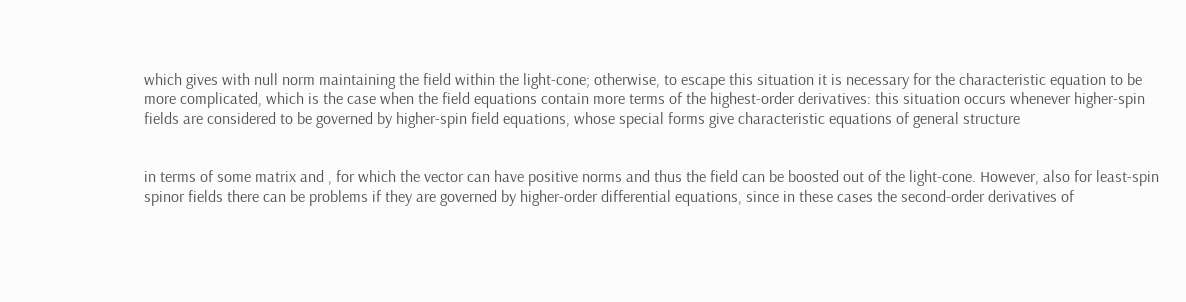which gives with null norm maintaining the field within the light-cone; otherwise, to escape this situation it is necessary for the characteristic equation to be more complicated, which is the case when the field equations contain more terms of the highest-order derivatives: this situation occurs whenever higher-spin fields are considered to be governed by higher-spin field equations, whose special forms give characteristic equations of general structure


in terms of some matrix and , for which the vector can have positive norms and thus the field can be boosted out of the light-cone. However, also for least-spin spinor fields there can be problems if they are governed by higher-order differential equations, since in these cases the second-order derivatives of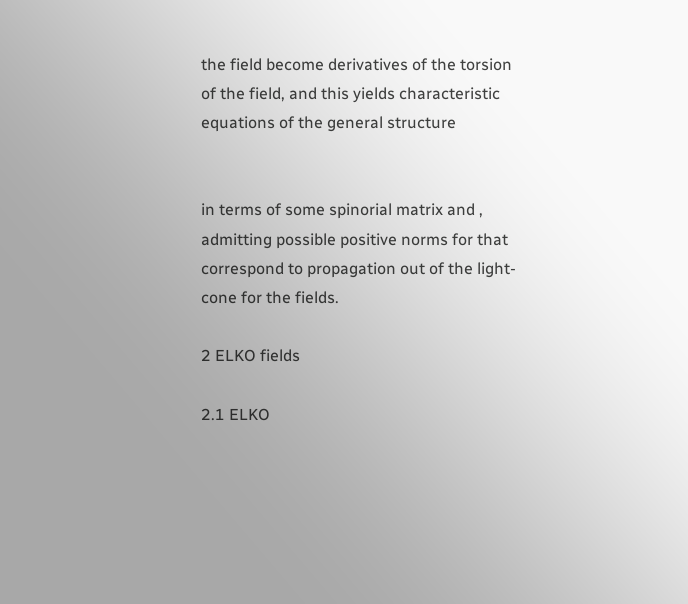the field become derivatives of the torsion of the field, and this yields characteristic equations of the general structure


in terms of some spinorial matrix and , admitting possible positive norms for that correspond to propagation out of the light-cone for the fields.

2 ELKO fields

2.1 ELKO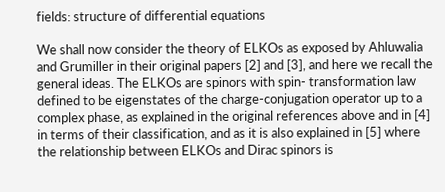fields: structure of differential equations

We shall now consider the theory of ELKOs as exposed by Ahluwalia and Grumiller in their original papers [2] and [3], and here we recall the general ideas. The ELKOs are spinors with spin- transformation law defined to be eigenstates of the charge-conjugation operator up to a complex phase, as explained in the original references above and in [4] in terms of their classification, and as it is also explained in [5] where the relationship between ELKOs and Dirac spinors is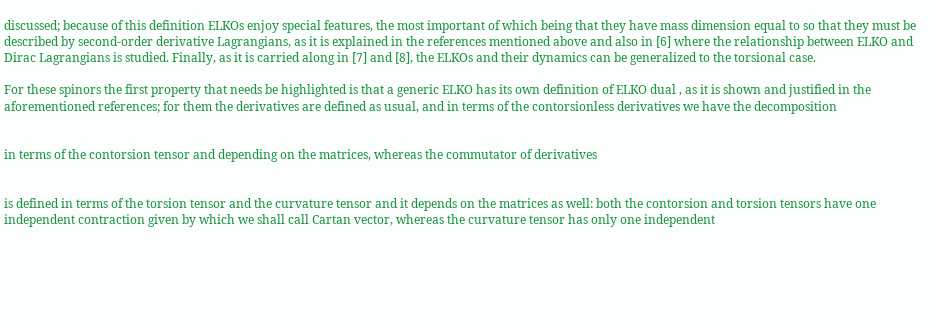discussed; because of this definition ELKOs enjoy special features, the most important of which being that they have mass dimension equal to so that they must be described by second-order derivative Lagrangians, as it is explained in the references mentioned above and also in [6] where the relationship between ELKO and Dirac Lagrangians is studied. Finally, as it is carried along in [7] and [8], the ELKOs and their dynamics can be generalized to the torsional case.

For these spinors the first property that needs be highlighted is that a generic ELKO has its own definition of ELKO dual , as it is shown and justified in the aforementioned references; for them the derivatives are defined as usual, and in terms of the contorsionless derivatives we have the decomposition


in terms of the contorsion tensor and depending on the matrices, whereas the commutator of derivatives


is defined in terms of the torsion tensor and the curvature tensor and it depends on the matrices as well: both the contorsion and torsion tensors have one independent contraction given by which we shall call Cartan vector, whereas the curvature tensor has only one independent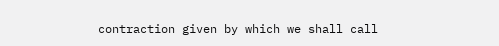contraction given by which we shall call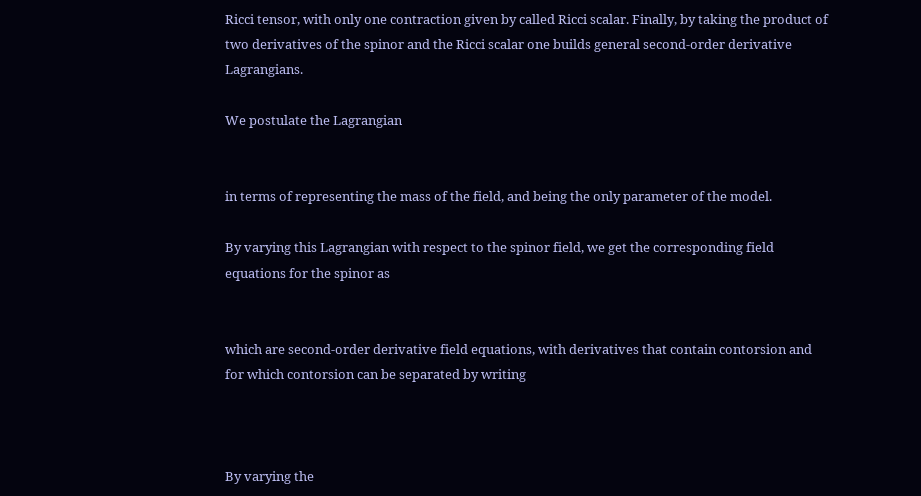Ricci tensor, with only one contraction given by called Ricci scalar. Finally, by taking the product of two derivatives of the spinor and the Ricci scalar one builds general second-order derivative Lagrangians.

We postulate the Lagrangian


in terms of representing the mass of the field, and being the only parameter of the model.

By varying this Lagrangian with respect to the spinor field, we get the corresponding field equations for the spinor as


which are second-order derivative field equations, with derivatives that contain contorsion and for which contorsion can be separated by writing



By varying the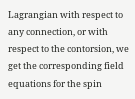Lagrangian with respect to any connection, or with respect to the contorsion, we get the corresponding field equations for the spin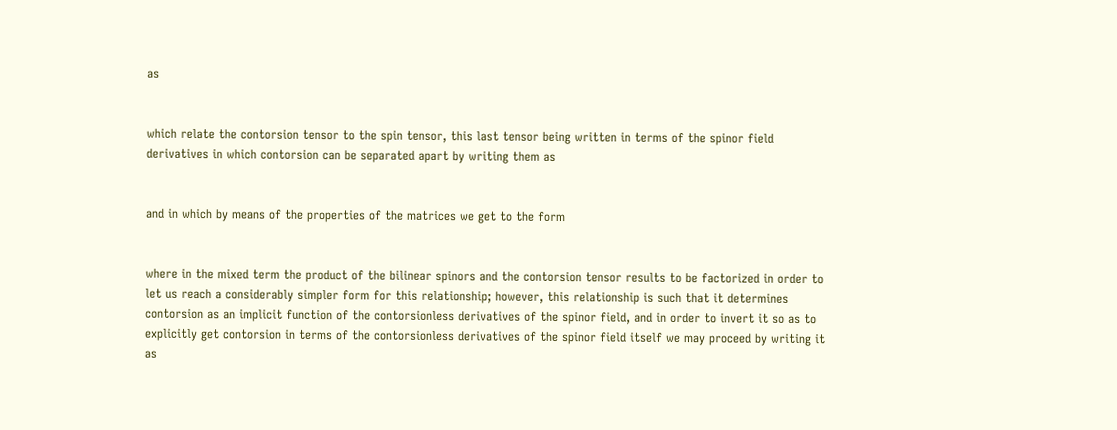as


which relate the contorsion tensor to the spin tensor, this last tensor being written in terms of the spinor field derivatives in which contorsion can be separated apart by writing them as


and in which by means of the properties of the matrices we get to the form


where in the mixed term the product of the bilinear spinors and the contorsion tensor results to be factorized in order to let us reach a considerably simpler form for this relationship; however, this relationship is such that it determines contorsion as an implicit function of the contorsionless derivatives of the spinor field, and in order to invert it so as to explicitly get contorsion in terms of the contorsionless derivatives of the spinor field itself we may proceed by writing it as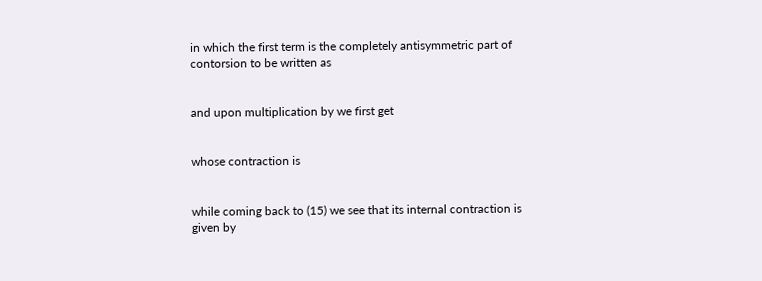in which the first term is the completely antisymmetric part of contorsion to be written as


and upon multiplication by we first get


whose contraction is


while coming back to (15) we see that its internal contraction is given by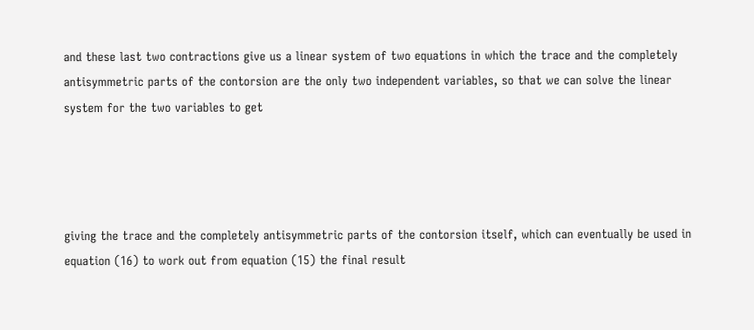and these last two contractions give us a linear system of two equations in which the trace and the completely antisymmetric parts of the contorsion are the only two independent variables, so that we can solve the linear system for the two variables to get




giving the trace and the completely antisymmetric parts of the contorsion itself, which can eventually be used in equation (16) to work out from equation (15) the final result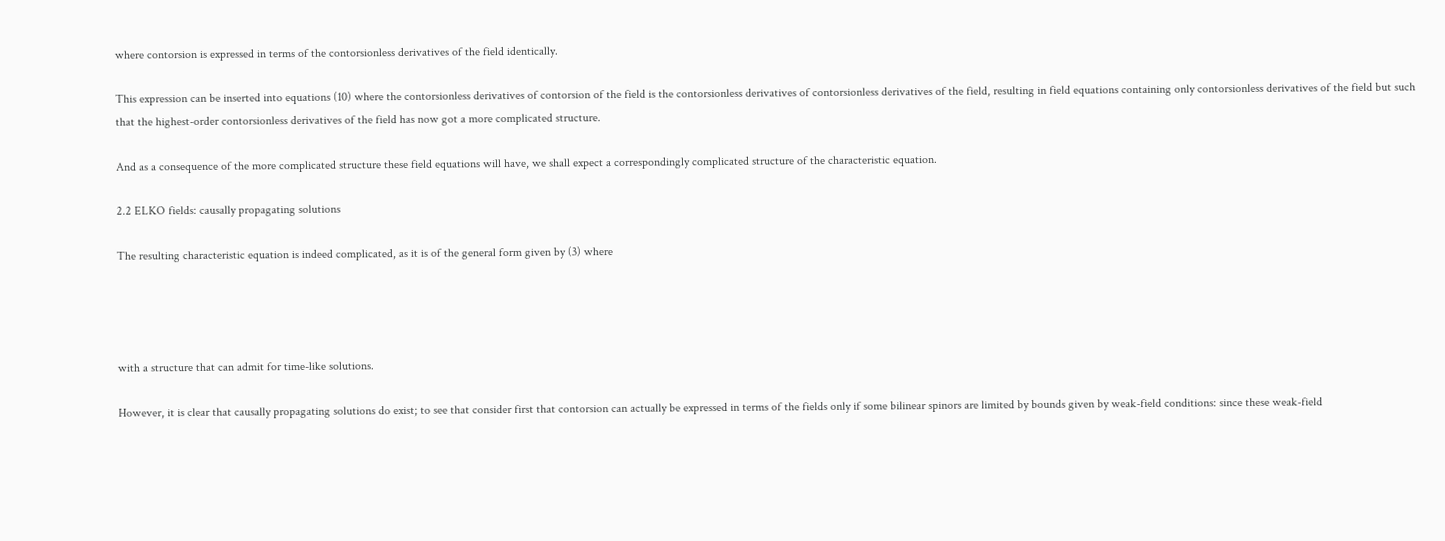where contorsion is expressed in terms of the contorsionless derivatives of the field identically.

This expression can be inserted into equations (10) where the contorsionless derivatives of contorsion of the field is the contorsionless derivatives of contorsionless derivatives of the field, resulting in field equations containing only contorsionless derivatives of the field but such that the highest-order contorsionless derivatives of the field has now got a more complicated structure.

And as a consequence of the more complicated structure these field equations will have, we shall expect a correspondingly complicated structure of the characteristic equation.

2.2 ELKO fields: causally propagating solutions

The resulting characteristic equation is indeed complicated, as it is of the general form given by (3) where




with a structure that can admit for time-like solutions.

However, it is clear that causally propagating solutions do exist; to see that consider first that contorsion can actually be expressed in terms of the fields only if some bilinear spinors are limited by bounds given by weak-field conditions: since these weak-field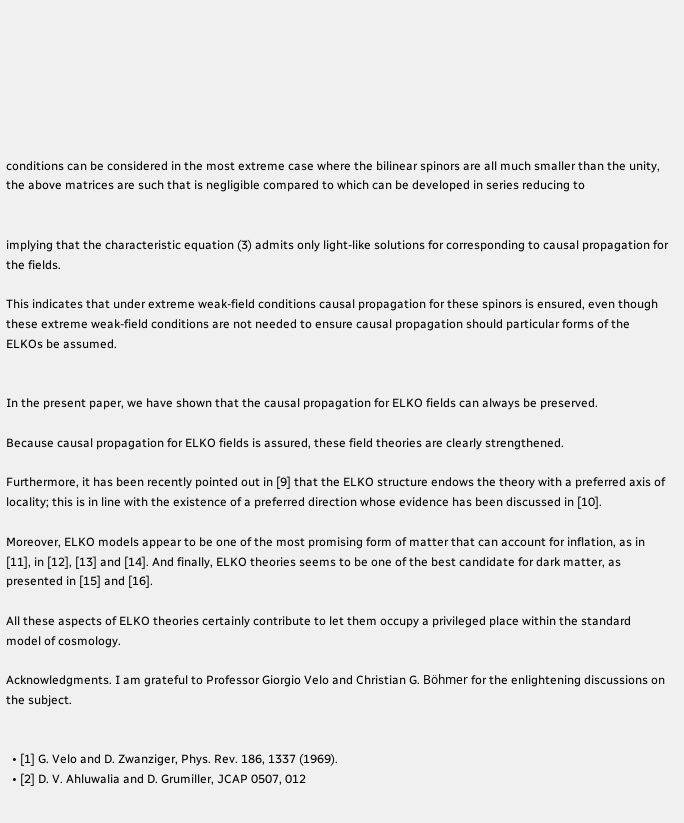conditions can be considered in the most extreme case where the bilinear spinors are all much smaller than the unity, the above matrices are such that is negligible compared to which can be developed in series reducing to


implying that the characteristic equation (3) admits only light-like solutions for corresponding to causal propagation for the fields.

This indicates that under extreme weak-field conditions causal propagation for these spinors is ensured, even though these extreme weak-field conditions are not needed to ensure causal propagation should particular forms of the ELKOs be assumed.


In the present paper, we have shown that the causal propagation for ELKO fields can always be preserved.

Because causal propagation for ELKO fields is assured, these field theories are clearly strengthened.

Furthermore, it has been recently pointed out in [9] that the ELKO structure endows the theory with a preferred axis of locality; this is in line with the existence of a preferred direction whose evidence has been discussed in [10].

Moreover, ELKO models appear to be one of the most promising form of matter that can account for inflation, as in [11], in [12], [13] and [14]. And finally, ELKO theories seems to be one of the best candidate for dark matter, as presented in [15] and [16].

All these aspects of ELKO theories certainly contribute to let them occupy a privileged place within the standard model of cosmology.

Acknowledgments. I am grateful to Professor Giorgio Velo and Christian G. Böhmer for the enlightening discussions on the subject.


  • [1] G. Velo and D. Zwanziger, Phys. Rev. 186, 1337 (1969).
  • [2] D. V. Ahluwalia and D. Grumiller, JCAP 0507, 012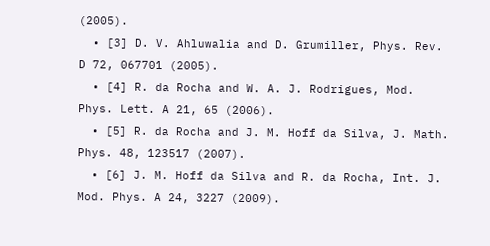(2005).
  • [3] D. V. Ahluwalia and D. Grumiller, Phys. Rev. D 72, 067701 (2005).
  • [4] R. da Rocha and W. A. J. Rodrigues, Mod. Phys. Lett. A 21, 65 (2006).
  • [5] R. da Rocha and J. M. Hoff da Silva, J. Math. Phys. 48, 123517 (2007).
  • [6] J. M. Hoff da Silva and R. da Rocha, Int. J. Mod. Phys. A 24, 3227 (2009).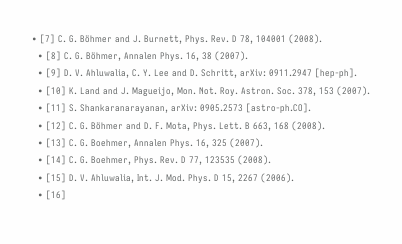• [7] C. G. Böhmer and J. Burnett, Phys. Rev. D 78, 104001 (2008).
  • [8] C. G. Böhmer, Annalen Phys. 16, 38 (2007).
  • [9] D. V. Ahluwalia, C. Y. Lee and D. Schritt, arXiv: 0911.2947 [hep-ph].
  • [10] K. Land and J. Magueijo, Mon. Not. Roy. Astron. Soc. 378, 153 (2007).
  • [11] S. Shankaranarayanan, arXiv: 0905.2573 [astro-ph.CO].
  • [12] C. G. Böhmer and D. F. Mota, Phys. Lett. B 663, 168 (2008).
  • [13] C. G. Boehmer, Annalen Phys. 16, 325 (2007).
  • [14] C. G. Boehmer, Phys. Rev. D 77, 123535 (2008).
  • [15] D. V. Ahluwalia, Int. J. Mod. Phys. D 15, 2267 (2006).
  • [16]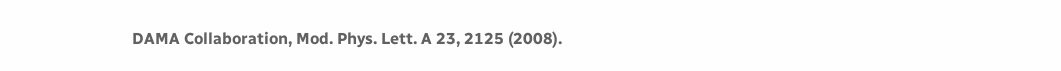DAMA Collaboration, Mod. Phys. Lett. A 23, 2125 (2008).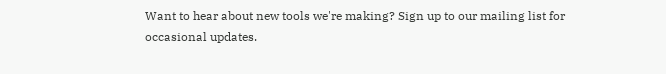Want to hear about new tools we're making? Sign up to our mailing list for occasional updates.